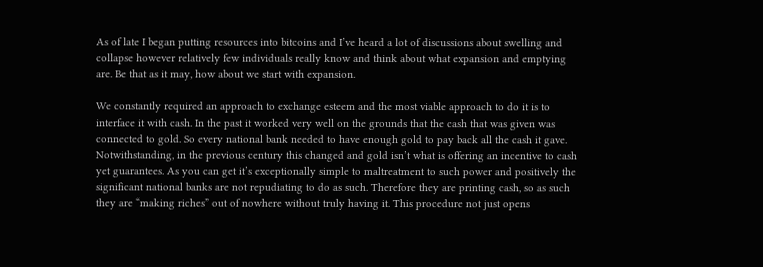As of late I began putting resources into bitcoins and I’ve heard a lot of discussions about swelling and collapse however relatively few individuals really know and think about what expansion and emptying are. Be that as it may, how about we start with expansion.

We constantly required an approach to exchange esteem and the most viable approach to do it is to interface it with cash. In the past it worked very well on the grounds that the cash that was given was connected to gold. So every national bank needed to have enough gold to pay back all the cash it gave. Notwithstanding, in the previous century this changed and gold isn’t what is offering an incentive to cash yet guarantees. As you can get it’s exceptionally simple to maltreatment to such power and positively the significant national banks are not repudiating to do as such. Therefore they are printing cash, so as such they are “making riches” out of nowhere without truly having it. This procedure not just opens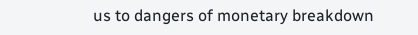us to dangers of monetary breakdown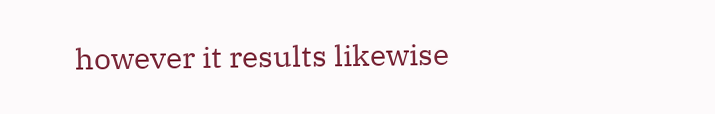however it results likewise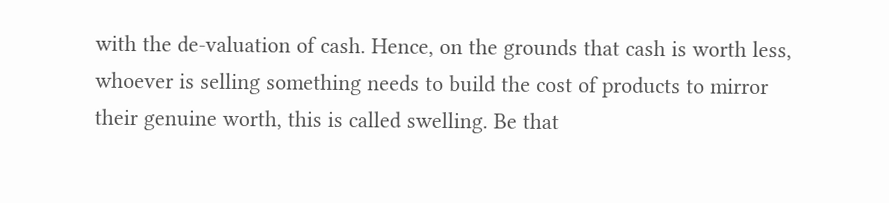with the de-valuation of cash. Hence, on the grounds that cash is worth less, whoever is selling something needs to build the cost of products to mirror their genuine worth, this is called swelling. Be that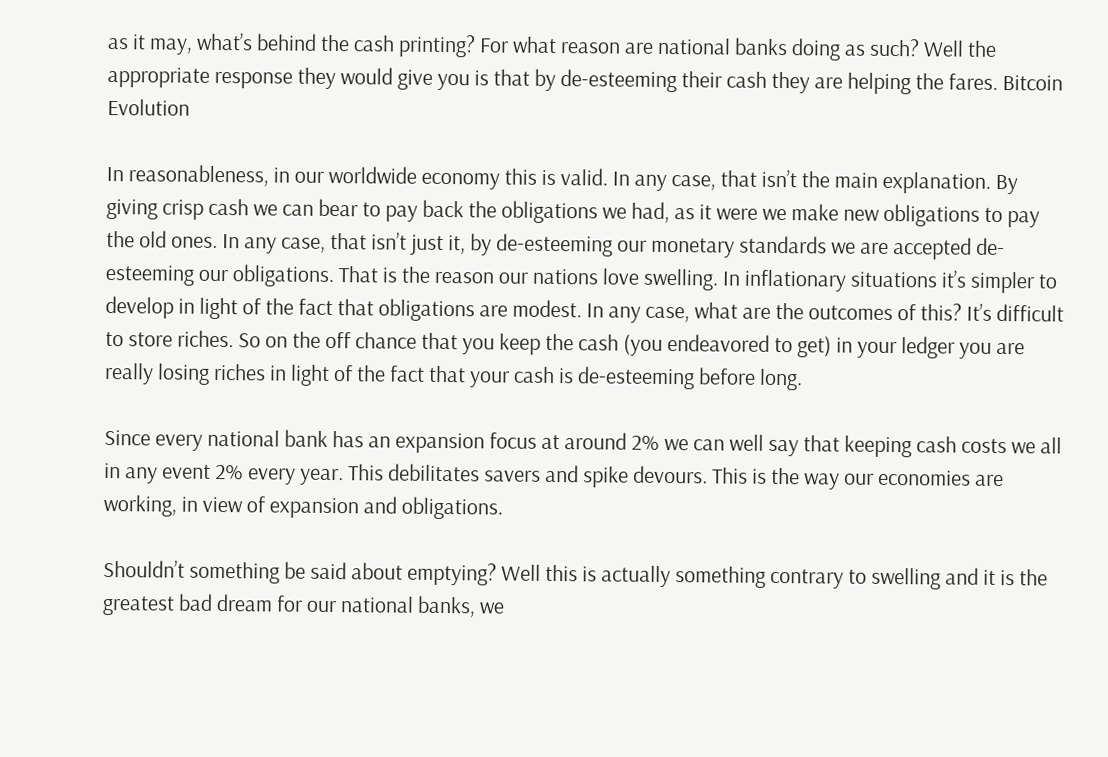as it may, what’s behind the cash printing? For what reason are national banks doing as such? Well the appropriate response they would give you is that by de-esteeming their cash they are helping the fares. Bitcoin Evolution

In reasonableness, in our worldwide economy this is valid. In any case, that isn’t the main explanation. By giving crisp cash we can bear to pay back the obligations we had, as it were we make new obligations to pay the old ones. In any case, that isn’t just it, by de-esteeming our monetary standards we are accepted de-esteeming our obligations. That is the reason our nations love swelling. In inflationary situations it’s simpler to develop in light of the fact that obligations are modest. In any case, what are the outcomes of this? It’s difficult to store riches. So on the off chance that you keep the cash (you endeavored to get) in your ledger you are really losing riches in light of the fact that your cash is de-esteeming before long.

Since every national bank has an expansion focus at around 2% we can well say that keeping cash costs we all in any event 2% every year. This debilitates savers and spike devours. This is the way our economies are working, in view of expansion and obligations.

Shouldn’t something be said about emptying? Well this is actually something contrary to swelling and it is the greatest bad dream for our national banks, we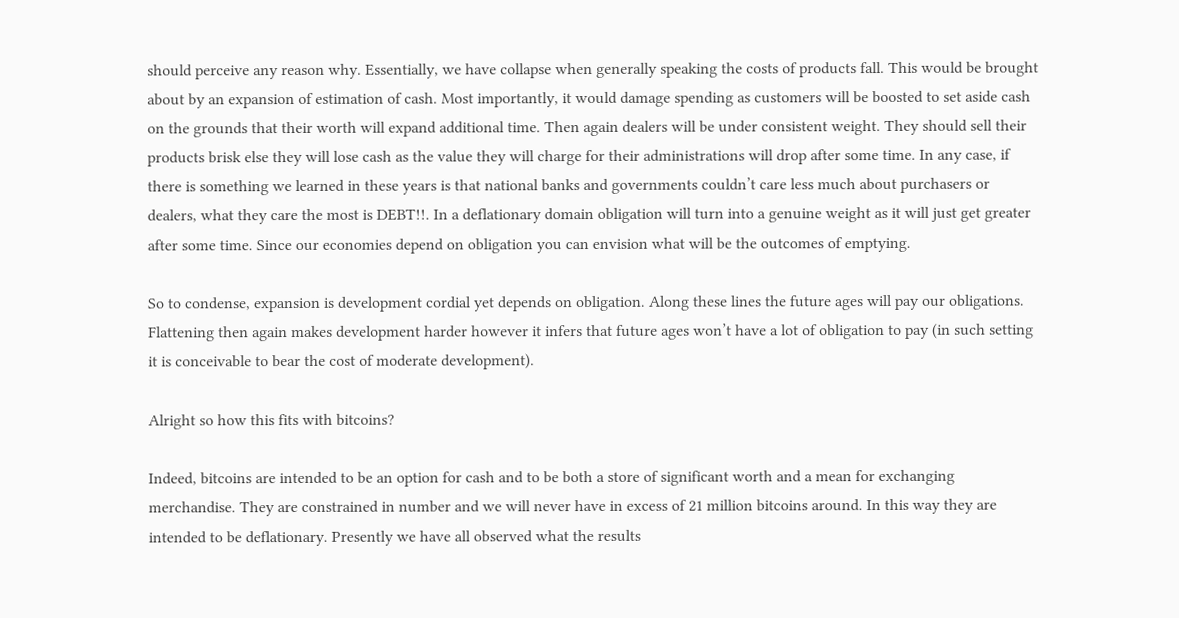should perceive any reason why. Essentially, we have collapse when generally speaking the costs of products fall. This would be brought about by an expansion of estimation of cash. Most importantly, it would damage spending as customers will be boosted to set aside cash on the grounds that their worth will expand additional time. Then again dealers will be under consistent weight. They should sell their products brisk else they will lose cash as the value they will charge for their administrations will drop after some time. In any case, if there is something we learned in these years is that national banks and governments couldn’t care less much about purchasers or dealers, what they care the most is DEBT!!. In a deflationary domain obligation will turn into a genuine weight as it will just get greater after some time. Since our economies depend on obligation you can envision what will be the outcomes of emptying.

So to condense, expansion is development cordial yet depends on obligation. Along these lines the future ages will pay our obligations. Flattening then again makes development harder however it infers that future ages won’t have a lot of obligation to pay (in such setting it is conceivable to bear the cost of moderate development).

Alright so how this fits with bitcoins?

Indeed, bitcoins are intended to be an option for cash and to be both a store of significant worth and a mean for exchanging merchandise. They are constrained in number and we will never have in excess of 21 million bitcoins around. In this way they are intended to be deflationary. Presently we have all observed what the results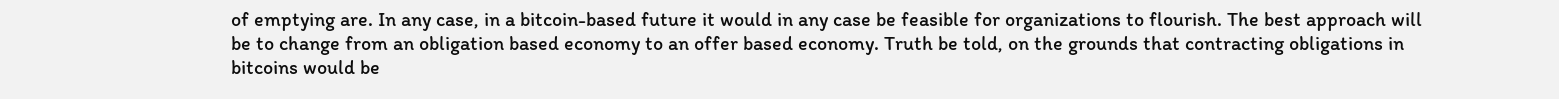of emptying are. In any case, in a bitcoin-based future it would in any case be feasible for organizations to flourish. The best approach will be to change from an obligation based economy to an offer based economy. Truth be told, on the grounds that contracting obligations in bitcoins would be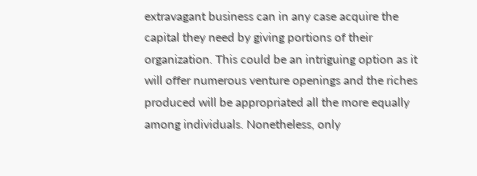extravagant business can in any case acquire the capital they need by giving portions of their organization. This could be an intriguing option as it will offer numerous venture openings and the riches produced will be appropriated all the more equally among individuals. Nonetheless, only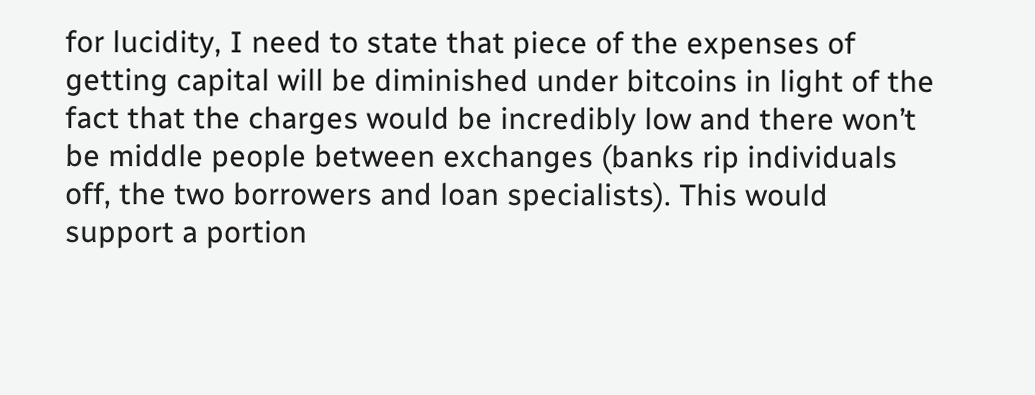for lucidity, I need to state that piece of the expenses of getting capital will be diminished under bitcoins in light of the fact that the charges would be incredibly low and there won’t be middle people between exchanges (banks rip individuals off, the two borrowers and loan specialists). This would support a portion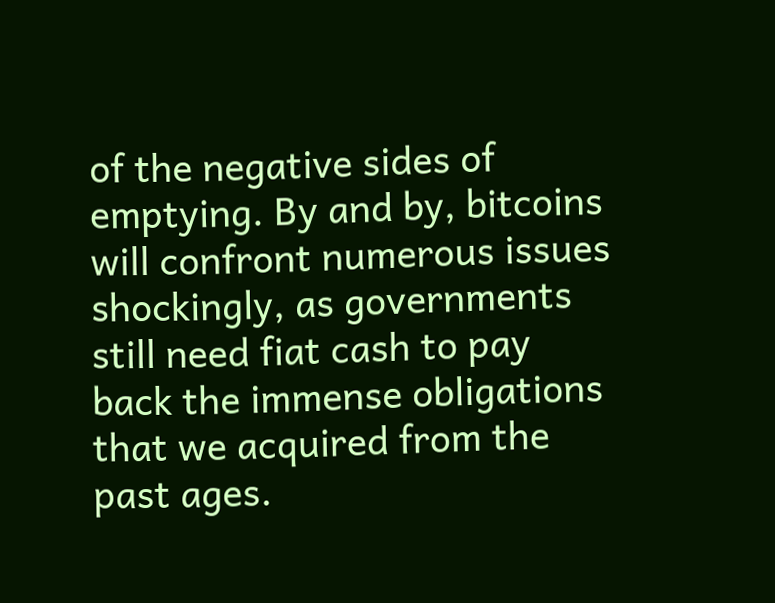of the negative sides of emptying. By and by, bitcoins will confront numerous issues shockingly, as governments still need fiat cash to pay back the immense obligations that we acquired from the past ages.